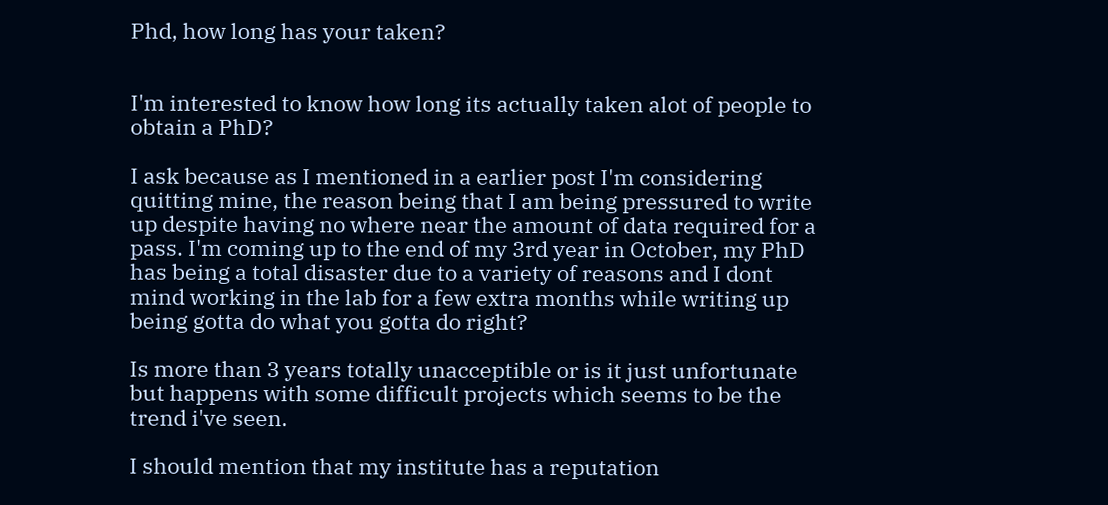Phd, how long has your taken?


I'm interested to know how long its actually taken alot of people to obtain a PhD?

I ask because as I mentioned in a earlier post I'm considering quitting mine, the reason being that I am being pressured to write up despite having no where near the amount of data required for a pass. I'm coming up to the end of my 3rd year in October, my PhD has being a total disaster due to a variety of reasons and I dont mind working in the lab for a few extra months while writing up being gotta do what you gotta do right?

Is more than 3 years totally unacceptible or is it just unfortunate but happens with some difficult projects which seems to be the trend i've seen.

I should mention that my institute has a reputation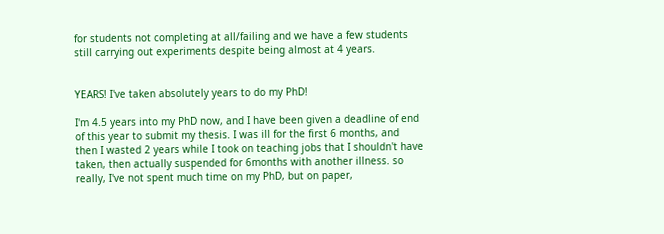for students not completing at all/failing and we have a few students still carrying out experiments despite being almost at 4 years.


YEARS! I've taken absolutely years to do my PhD!

I'm 4.5 years into my PhD now, and I have been given a deadline of end of this year to submit my thesis. I was ill for the first 6 months, and then I wasted 2 years while I took on teaching jobs that I shouldn't have taken, then actually suspended for 6months with another illness. so really, I've not spent much time on my PhD, but on paper,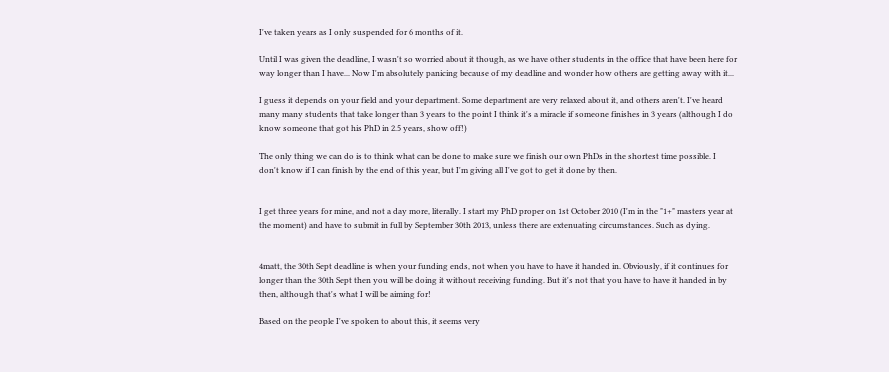I've taken years as I only suspended for 6 months of it.

Until I was given the deadline, I wasn't so worried about it though, as we have other students in the office that have been here for way longer than I have... Now I'm absolutely panicing because of my deadline and wonder how others are getting away with it...

I guess it depends on your field and your department. Some department are very relaxed about it, and others aren't. I've heard many many students that take longer than 3 years to the point I think it's a miracle if someone finishes in 3 years (although I do know someone that got his PhD in 2.5 years, show off!)

The only thing we can do is to think what can be done to make sure we finish our own PhDs in the shortest time possible. I don't know if I can finish by the end of this year, but I'm giving all I've got to get it done by then.


I get three years for mine, and not a day more, literally. I start my PhD proper on 1st October 2010 (I'm in the "1+" masters year at the moment) and have to submit in full by September 30th 2013, unless there are extenuating circumstances. Such as dying.


4matt, the 30th Sept deadline is when your funding ends, not when you have to have it handed in. Obviously, if it continues for longer than the 30th Sept then you will be doing it without receiving funding. But it's not that you have to have it handed in by then, although that's what I will be aiming for!

Based on the people I've spoken to about this, it seems very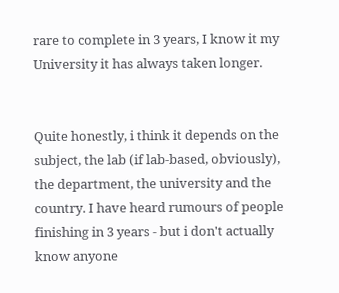rare to complete in 3 years, I know it my University it has always taken longer.


Quite honestly, i think it depends on the subject, the lab (if lab-based, obviously), the department, the university and the country. I have heard rumours of people finishing in 3 years - but i don't actually know anyone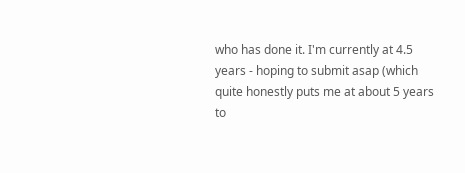who has done it. I'm currently at 4.5 years - hoping to submit asap (which quite honestly puts me at about 5 years to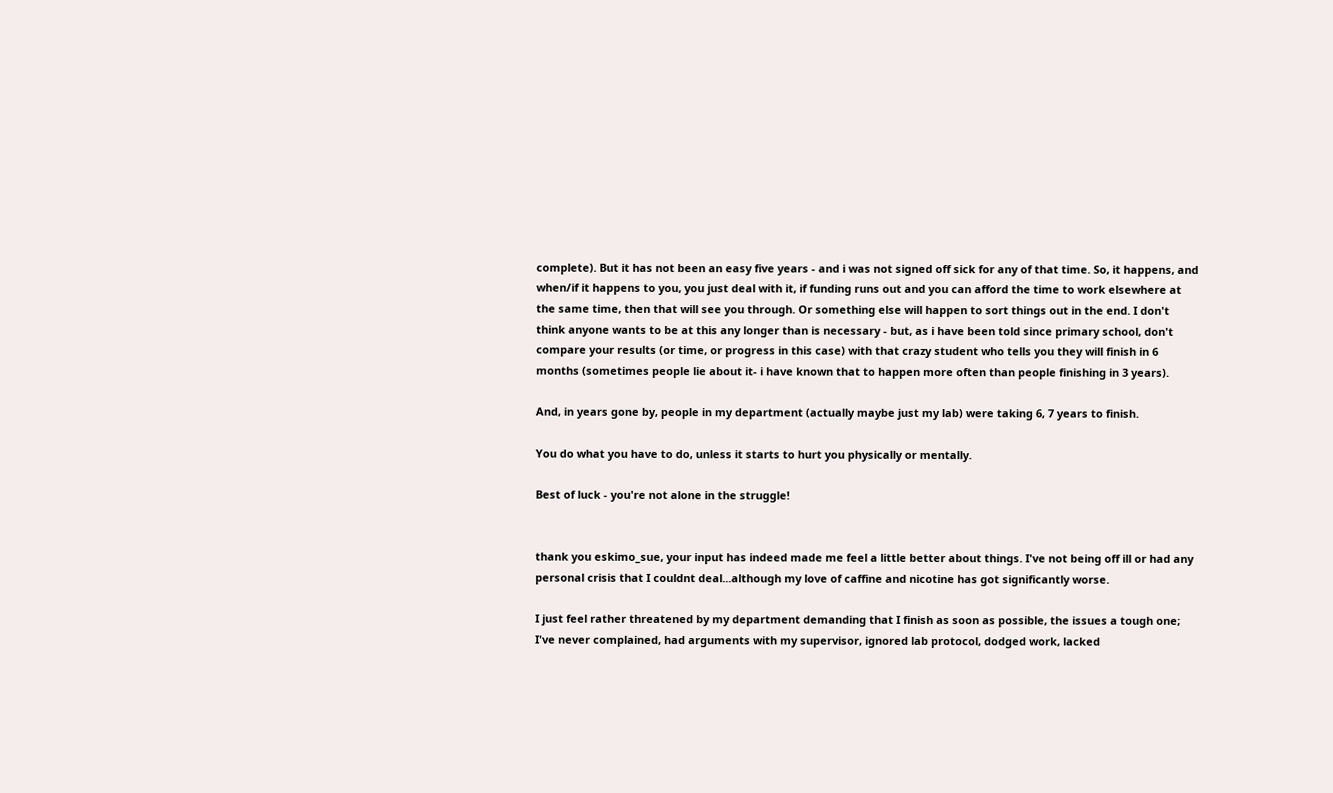complete). But it has not been an easy five years - and i was not signed off sick for any of that time. So, it happens, and when/if it happens to you, you just deal with it, if funding runs out and you can afford the time to work elsewhere at the same time, then that will see you through. Or something else will happen to sort things out in the end. I don't think anyone wants to be at this any longer than is necessary - but, as i have been told since primary school, don't compare your results (or time, or progress in this case) with that crazy student who tells you they will finish in 6 months (sometimes people lie about it- i have known that to happen more often than people finishing in 3 years).

And, in years gone by, people in my department (actually maybe just my lab) were taking 6, 7 years to finish.

You do what you have to do, unless it starts to hurt you physically or mentally.

Best of luck - you're not alone in the struggle!


thank you eskimo_sue, your input has indeed made me feel a little better about things. I've not being off ill or had any personal crisis that I couldnt deal...although my love of caffine and nicotine has got significantly worse.

I just feel rather threatened by my department demanding that I finish as soon as possible, the issues a tough one; I've never complained, had arguments with my supervisor, ignored lab protocol, dodged work, lacked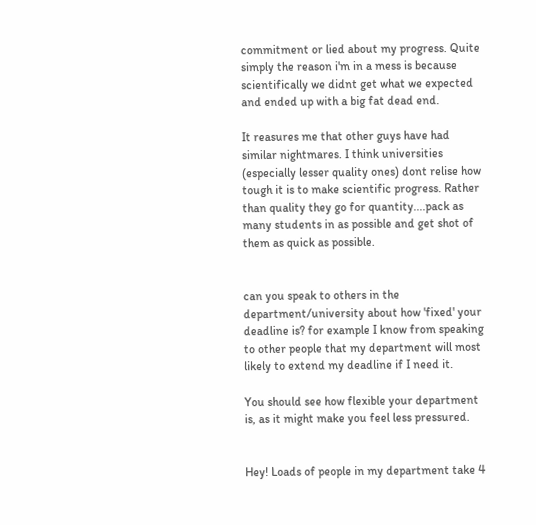commitment or lied about my progress. Quite simply the reason i'm in a mess is because scientifically we didnt get what we expected and ended up with a big fat dead end.

It reasures me that other guys have had similar nightmares. I think universities (especially lesser quality ones) dont relise how tough it is to make scientific progress. Rather than quality they go for quantity....pack as many students in as possible and get shot of them as quick as possible.


can you speak to others in the department/university about how 'fixed' your deadline is? for example I know from speaking to other people that my department will most likely to extend my deadline if I need it.

You should see how flexible your department is, as it might make you feel less pressured.


Hey! Loads of people in my department take 4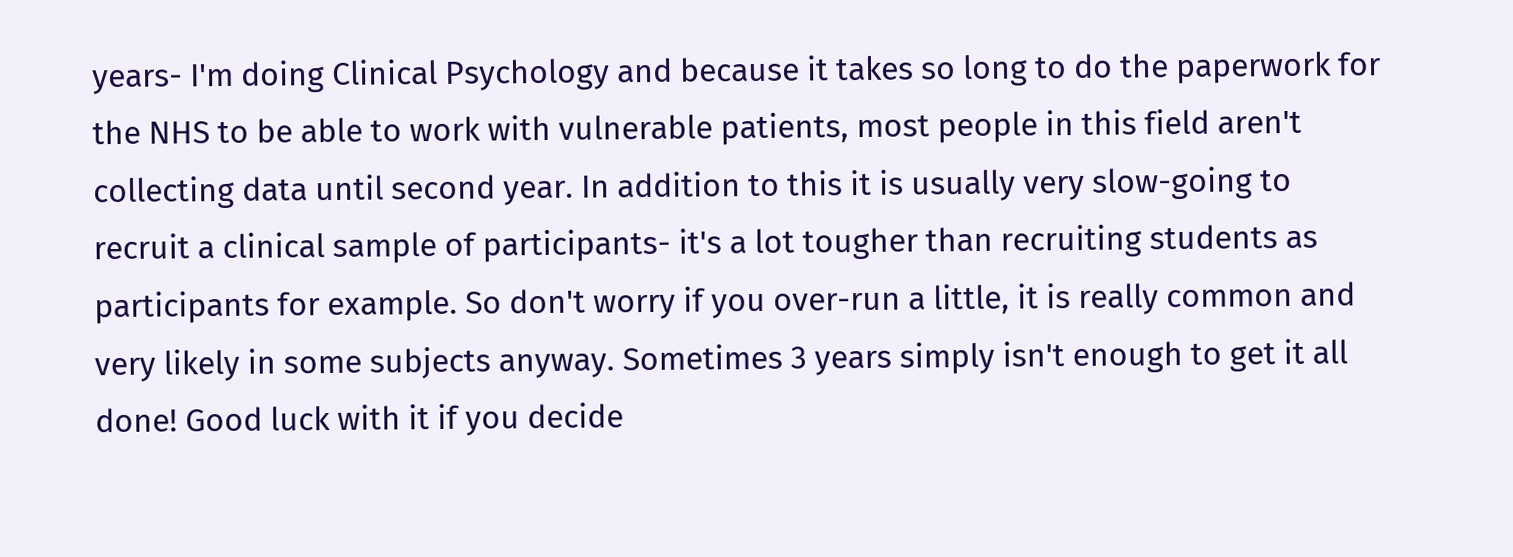years- I'm doing Clinical Psychology and because it takes so long to do the paperwork for the NHS to be able to work with vulnerable patients, most people in this field aren't collecting data until second year. In addition to this it is usually very slow-going to recruit a clinical sample of participants- it's a lot tougher than recruiting students as participants for example. So don't worry if you over-run a little, it is really common and very likely in some subjects anyway. Sometimes 3 years simply isn't enough to get it all done! Good luck with it if you decide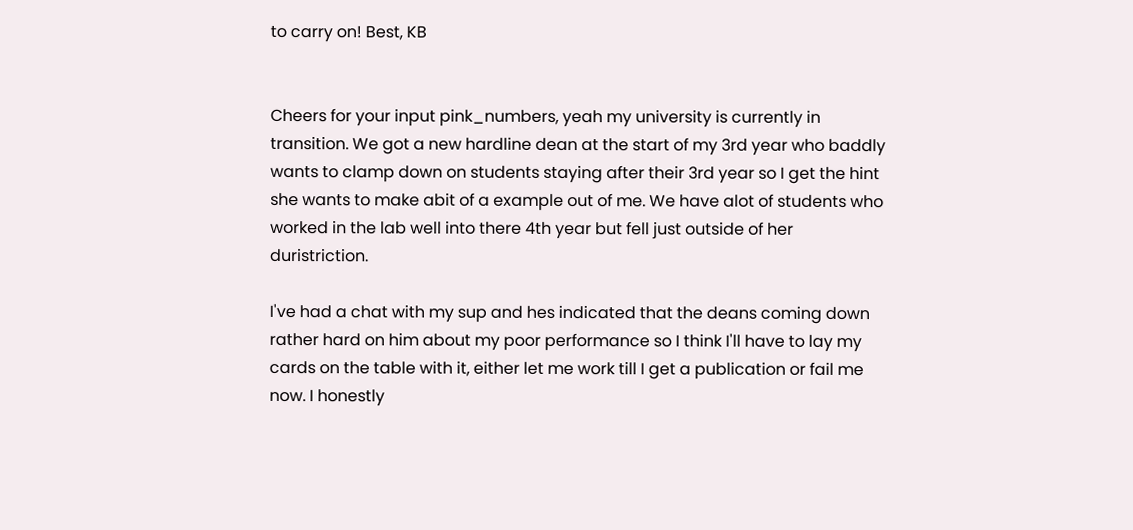to carry on! Best, KB


Cheers for your input pink_numbers, yeah my university is currently in transition. We got a new hardline dean at the start of my 3rd year who baddly wants to clamp down on students staying after their 3rd year so I get the hint she wants to make abit of a example out of me. We have alot of students who worked in the lab well into there 4th year but fell just outside of her duristriction.

I've had a chat with my sup and hes indicated that the deans coming down rather hard on him about my poor performance so I think I'll have to lay my cards on the table with it, either let me work till I get a publication or fail me now. I honestly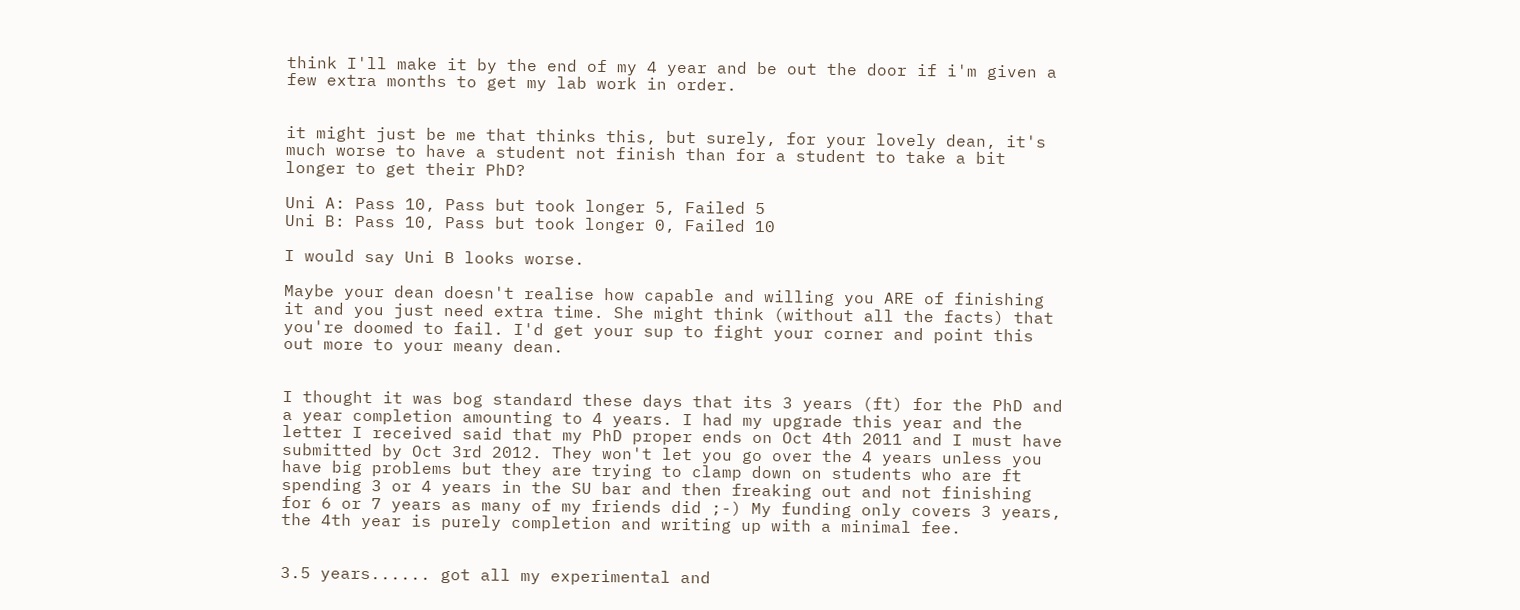think I'll make it by the end of my 4 year and be out the door if i'm given a few extra months to get my lab work in order.


it might just be me that thinks this, but surely, for your lovely dean, it's much worse to have a student not finish than for a student to take a bit longer to get their PhD?

Uni A: Pass 10, Pass but took longer 5, Failed 5
Uni B: Pass 10, Pass but took longer 0, Failed 10

I would say Uni B looks worse.

Maybe your dean doesn't realise how capable and willing you ARE of finishing it and you just need extra time. She might think (without all the facts) that you're doomed to fail. I'd get your sup to fight your corner and point this out more to your meany dean.


I thought it was bog standard these days that its 3 years (ft) for the PhD and a year completion amounting to 4 years. I had my upgrade this year and the letter I received said that my PhD proper ends on Oct 4th 2011 and I must have submitted by Oct 3rd 2012. They won't let you go over the 4 years unless you have big problems but they are trying to clamp down on students who are ft spending 3 or 4 years in the SU bar and then freaking out and not finishing for 6 or 7 years as many of my friends did ;-) My funding only covers 3 years, the 4th year is purely completion and writing up with a minimal fee.


3.5 years...... got all my experimental and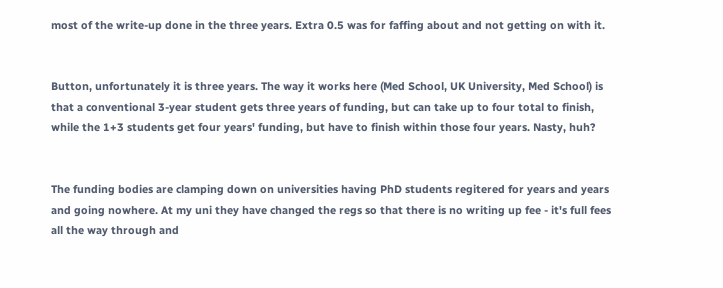most of the write-up done in the three years. Extra 0.5 was for faffing about and not getting on with it.


Button, unfortunately it is three years. The way it works here (Med School, UK University, Med School) is that a conventional 3-year student gets three years of funding, but can take up to four total to finish, while the 1+3 students get four years' funding, but have to finish within those four years. Nasty, huh?


The funding bodies are clamping down on universities having PhD students regitered for years and years and going nowhere. At my uni they have changed the regs so that there is no writing up fee - it's full fees all the way through and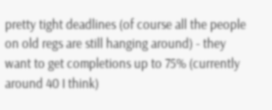pretty tight deadlines (of course all the people on old regs are still hanging around) - they want to get completions up to 75% (currently around 40 I think)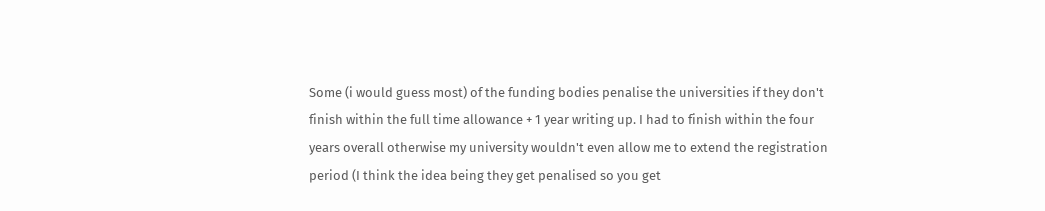Some (i would guess most) of the funding bodies penalise the universities if they don't finish within the full time allowance + 1 year writing up. I had to finish within the four years overall otherwise my university wouldn't even allow me to extend the registration period (I think the idea being they get penalised so you get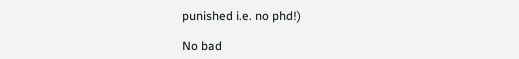punished i.e. no phd!)

No bad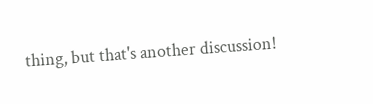thing, but that's another discussion!